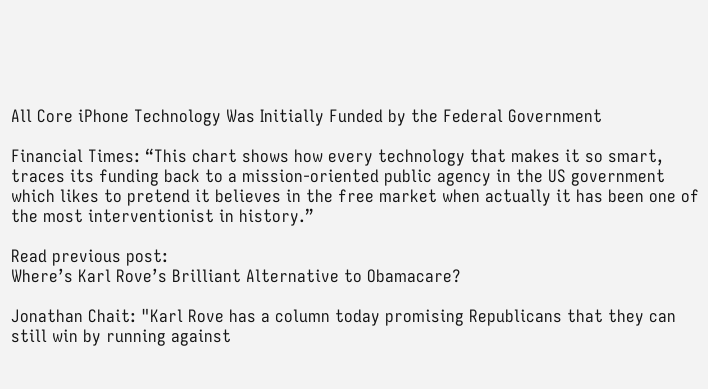All Core iPhone Technology Was Initially Funded by the Federal Government

Financial Times: “This chart shows how every technology that makes it so smart, traces its funding back to a mission-oriented public agency in the US government which likes to pretend it believes in the free market when actually it has been one of the most interventionist in history.”

Read previous post:
Where’s Karl Rove’s Brilliant Alternative to Obamacare?

Jonathan Chait: "Karl Rove has a column today promising Republicans that they can still win by running against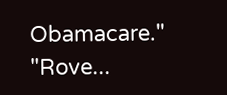Obamacare." "Rove...